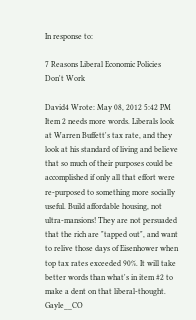In response to:

7 Reasons Liberal Economic Policies Don't Work

David4 Wrote: May 08, 2012 5:42 PM
Item 2 needs more words. Liberals look at Warren Buffett's tax rate, and they look at his standard of living and believe that so much of their purposes could be accomplished if only all that effort were re-purposed to something more socially useful. Build affordable housing, not ultra-mansions! They are not persuaded that the rich are "tapped out", and want to relive those days of Eisenhower when top tax rates exceeded 90%. It will take better words than what's in item #2 to make a dent on that liberal-thought.
Gayle__CO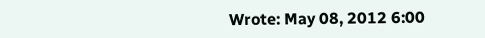Wrote: May 08, 2012 6:00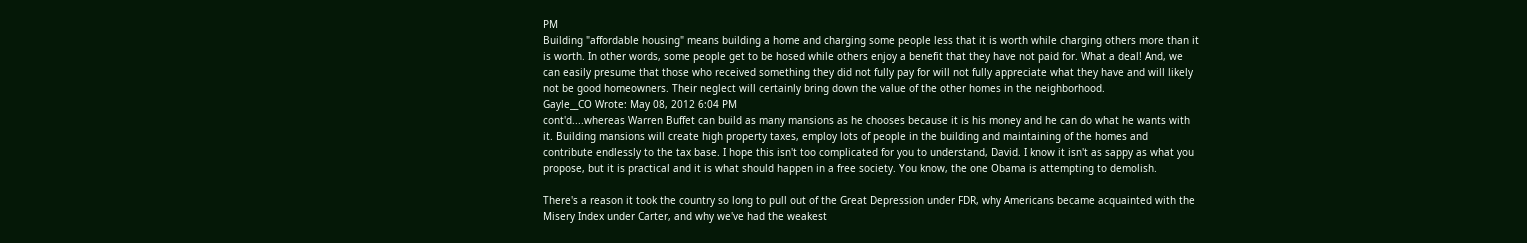PM
Building "affordable housing" means building a home and charging some people less that it is worth while charging others more than it is worth. In other words, some people get to be hosed while others enjoy a benefit that they have not paid for. What a deal! And, we can easily presume that those who received something they did not fully pay for will not fully appreciate what they have and will likely not be good homeowners. Their neglect will certainly bring down the value of the other homes in the neighborhood.
Gayle__CO Wrote: May 08, 2012 6:04 PM
cont'd....whereas Warren Buffet can build as many mansions as he chooses because it is his money and he can do what he wants with it. Building mansions will create high property taxes, employ lots of people in the building and maintaining of the homes and contribute endlessly to the tax base. I hope this isn't too complicated for you to understand, David. I know it isn't as sappy as what you propose, but it is practical and it is what should happen in a free society. You know, the one Obama is attempting to demolish.

There's a reason it took the country so long to pull out of the Great Depression under FDR, why Americans became acquainted with the Misery Index under Carter, and why we've had the weakest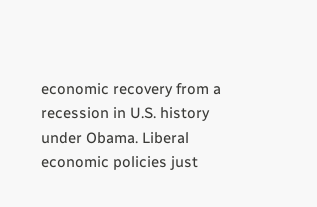economic recovery from a recession in U.S. history under Obama. Liberal economic policies just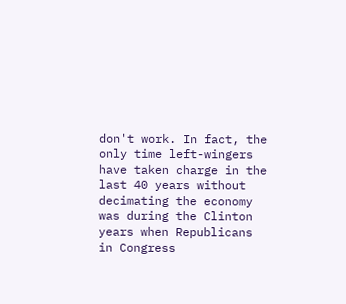don't work. In fact, the only time left-wingers have taken charge in the last 40 years without decimating the economy was during the Clinton years when Republicans in Congress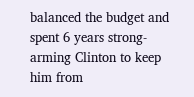balanced the budget and spent 6 years strong-arming Clinton to keep him from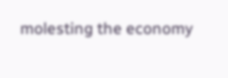molesting the economy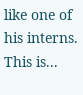like one of his interns. This is...